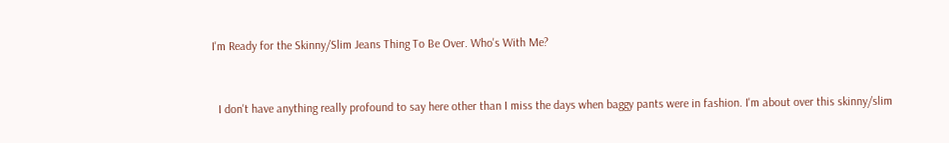I'm Ready for the Skinny/Slim Jeans Thing To Be Over. Who's With Me?


  I don't have anything really profound to say here other than I miss the days when baggy pants were in fashion. I'm about over this skinny/slim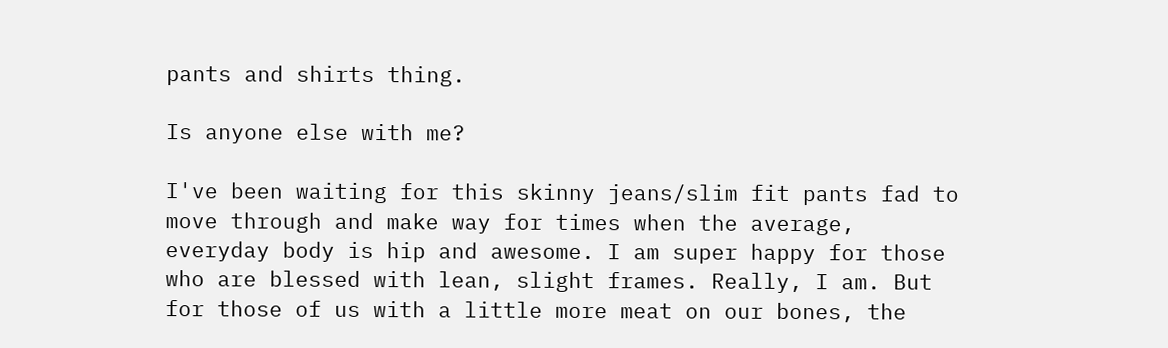pants and shirts thing.

Is anyone else with me?

I've been waiting for this skinny jeans/slim fit pants fad to move through and make way for times when the average, everyday body is hip and awesome. I am super happy for those who are blessed with lean, slight frames. Really, I am. But for those of us with a little more meat on our bones, the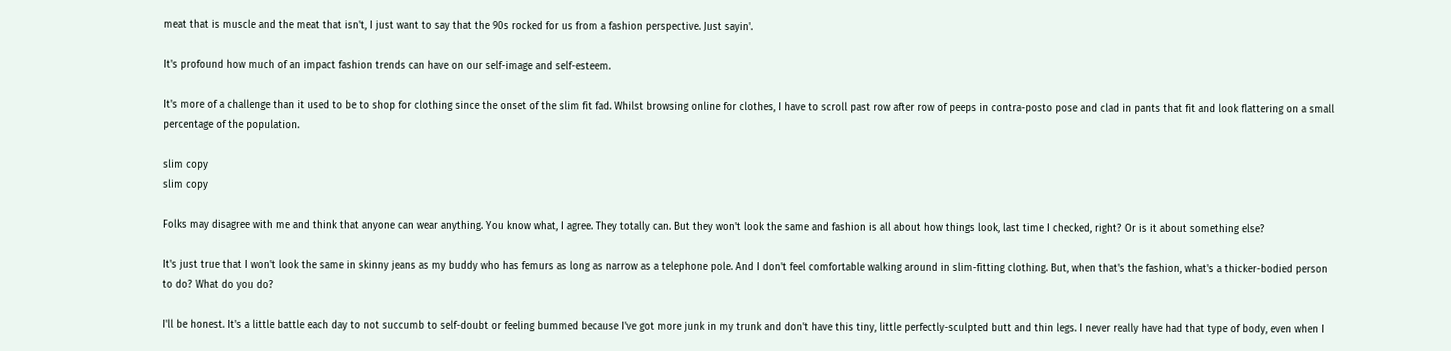meat that is muscle and the meat that isn't, I just want to say that the 90s rocked for us from a fashion perspective. Just sayin'.

It's profound how much of an impact fashion trends can have on our self-image and self-esteem.

It's more of a challenge than it used to be to shop for clothing since the onset of the slim fit fad. Whilst browsing online for clothes, I have to scroll past row after row of peeps in contra-posto pose and clad in pants that fit and look flattering on a small percentage of the population.

slim copy
slim copy

Folks may disagree with me and think that anyone can wear anything. You know what, I agree. They totally can. But they won't look the same and fashion is all about how things look, last time I checked, right? Or is it about something else?

It's just true that I won't look the same in skinny jeans as my buddy who has femurs as long as narrow as a telephone pole. And I don't feel comfortable walking around in slim-fitting clothing. But, when that's the fashion, what's a thicker-bodied person to do? What do you do?

I'll be honest. It's a little battle each day to not succumb to self-doubt or feeling bummed because I've got more junk in my trunk and don't have this tiny, little perfectly-sculpted butt and thin legs. I never really have had that type of body, even when I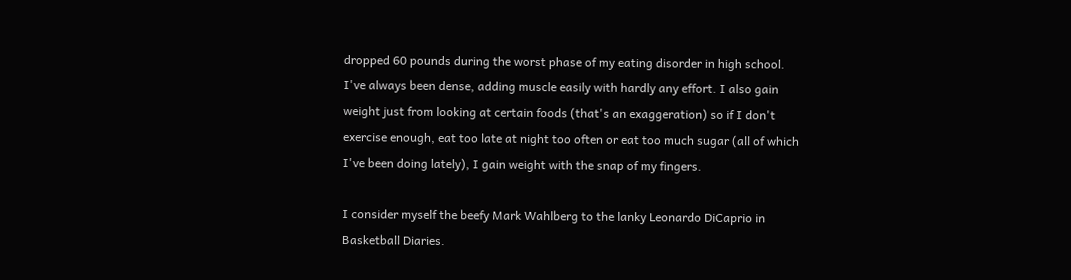dropped 60 pounds during the worst phase of my eating disorder in high school. I've always been dense, adding muscle easily with hardly any effort. I also gain weight just from looking at certain foods (that's an exaggeration) so if I don't exercise enough, eat too late at night too often or eat too much sugar (all of which I've been doing lately), I gain weight with the snap of my fingers.

I consider myself the beefy Mark Wahlberg to the lanky Leonardo DiCaprio in Basketball Diaries.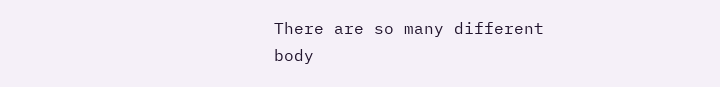There are so many different body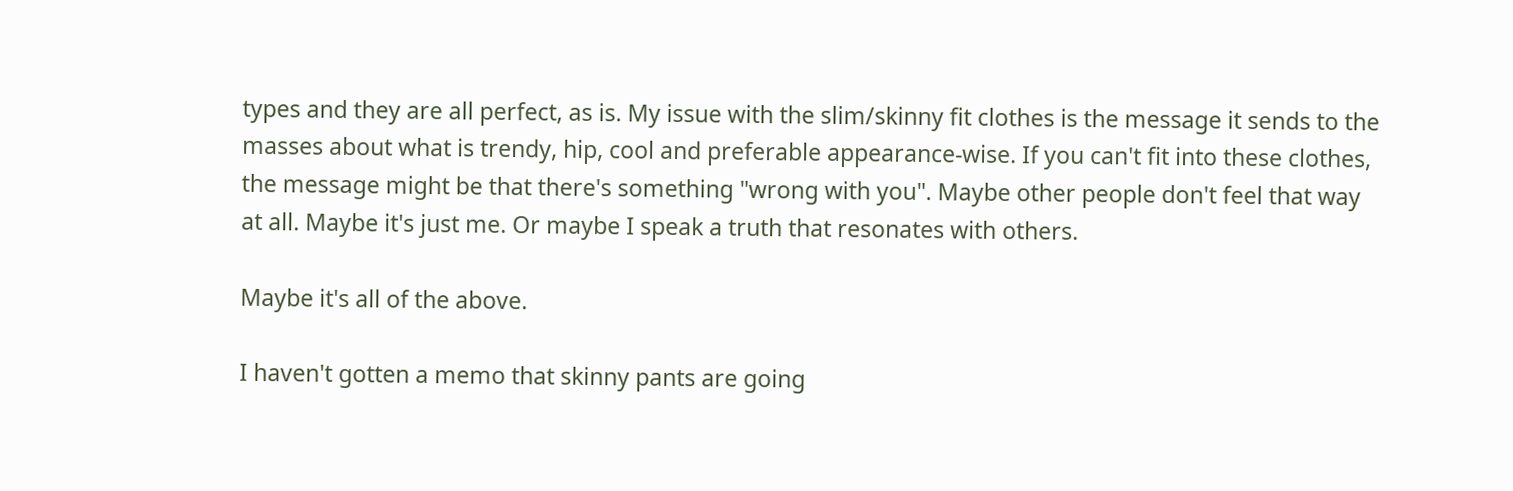types and they are all perfect, as is. My issue with the slim/skinny fit clothes is the message it sends to the masses about what is trendy, hip, cool and preferable appearance-wise. If you can't fit into these clothes, the message might be that there's something "wrong with you". Maybe other people don't feel that way at all. Maybe it's just me. Or maybe I speak a truth that resonates with others.

Maybe it's all of the above.

I haven't gotten a memo that skinny pants are going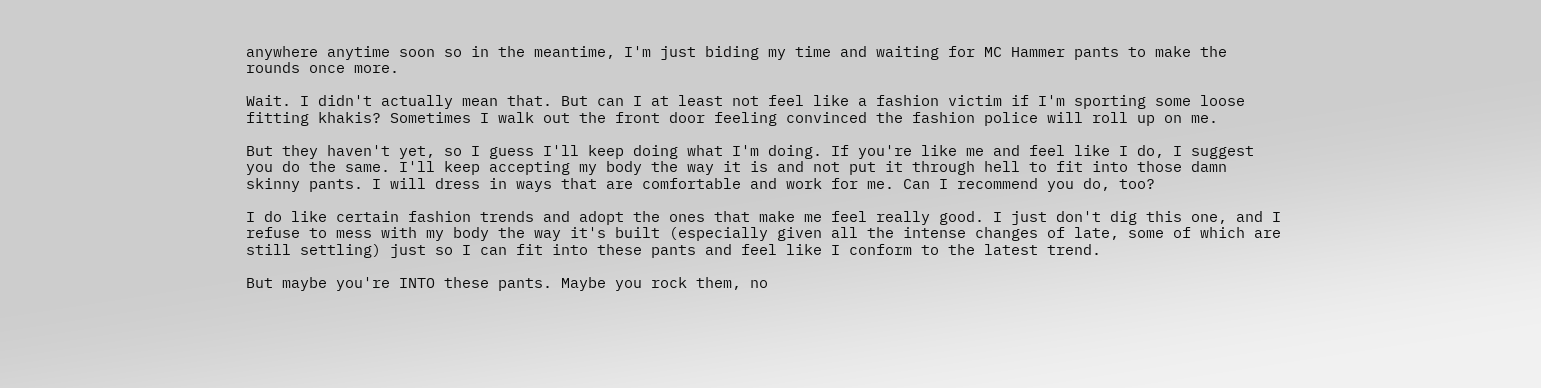anywhere anytime soon so in the meantime, I'm just biding my time and waiting for MC Hammer pants to make the rounds once more.

Wait. I didn't actually mean that. But can I at least not feel like a fashion victim if I'm sporting some loose fitting khakis? Sometimes I walk out the front door feeling convinced the fashion police will roll up on me.

But they haven't yet, so I guess I'll keep doing what I'm doing. If you're like me and feel like I do, I suggest you do the same. I'll keep accepting my body the way it is and not put it through hell to fit into those damn skinny pants. I will dress in ways that are comfortable and work for me. Can I recommend you do, too?

I do like certain fashion trends and adopt the ones that make me feel really good. I just don't dig this one, and I refuse to mess with my body the way it's built (especially given all the intense changes of late, some of which are still settling) just so I can fit into these pants and feel like I conform to the latest trend.

But maybe you're INTO these pants. Maybe you rock them, no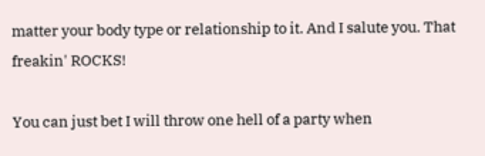matter your body type or relationship to it. And I salute you. That freakin' ROCKS!

You can just bet I will throw one hell of a party when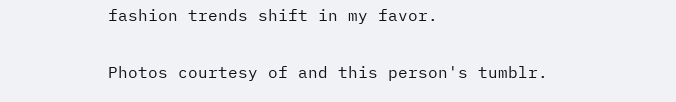fashion trends shift in my favor.

Photos courtesy of and this person's tumblr.